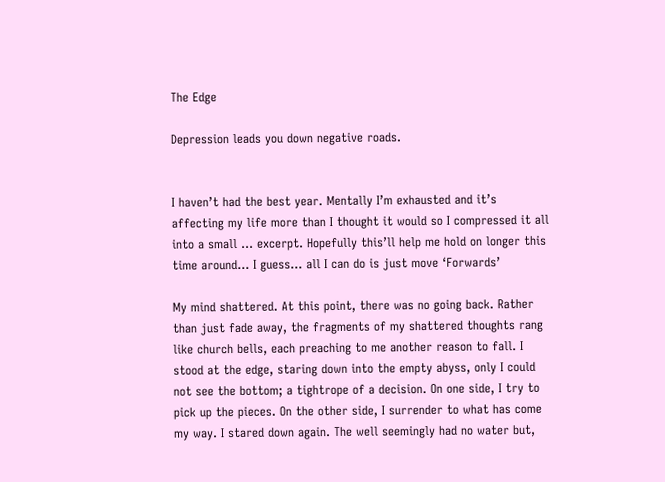The Edge

Depression leads you down negative roads.


I haven’t had the best year. Mentally I’m exhausted and it’s affecting my life more than I thought it would so I compressed it all into a small … excerpt. Hopefully this’ll help me hold on longer this time around… I guess… all I can do is just move ‘Forwards’

My mind shattered. At this point, there was no going back. Rather than just fade away, the fragments of my shattered thoughts rang like church bells, each preaching to me another reason to fall. I stood at the edge, staring down into the empty abyss, only I could not see the bottom; a tightrope of a decision. On one side, I try to pick up the pieces. On the other side, I surrender to what has come my way. I stared down again. The well seemingly had no water but,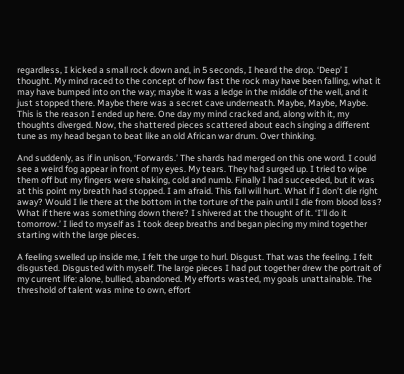regardless, I kicked a small rock down and, in 5 seconds, I heard the drop. ‘Deep’ I thought. My mind raced to the concept of how fast the rock may have been falling, what it may have bumped into on the way; maybe it was a ledge in the middle of the well, and it just stopped there. Maybe there was a secret cave underneath. Maybe, Maybe, Maybe. This is the reason I ended up here. One day my mind cracked and, along with it, my thoughts diverged. Now, the shattered pieces scattered about each singing a different tune as my head began to beat like an old African war drum. Over thinking.

And suddenly, as if in unison, ‘Forwards.’ The shards had merged on this one word. I could see a weird fog appear in front of my eyes. My tears. They had surged up. I tried to wipe them off but my fingers were shaking, cold and numb. Finally I had succeeded, but it was at this point my breath had stopped. I am afraid. This fall will hurt. What if I don’t die right away? Would I lie there at the bottom in the torture of the pain until I die from blood loss? What if there was something down there? I shivered at the thought of it. ‘I’ll do it tomorrow.’ I lied to myself as I took deep breaths and began piecing my mind together starting with the large pieces.

A feeling swelled up inside me, I felt the urge to hurl. Disgust. That was the feeling. I felt disgusted. Disgusted with myself. The large pieces I had put together drew the portrait of my current life: alone, bullied, abandoned. My efforts wasted, my goals unattainable. The threshold of talent was mine to own, effort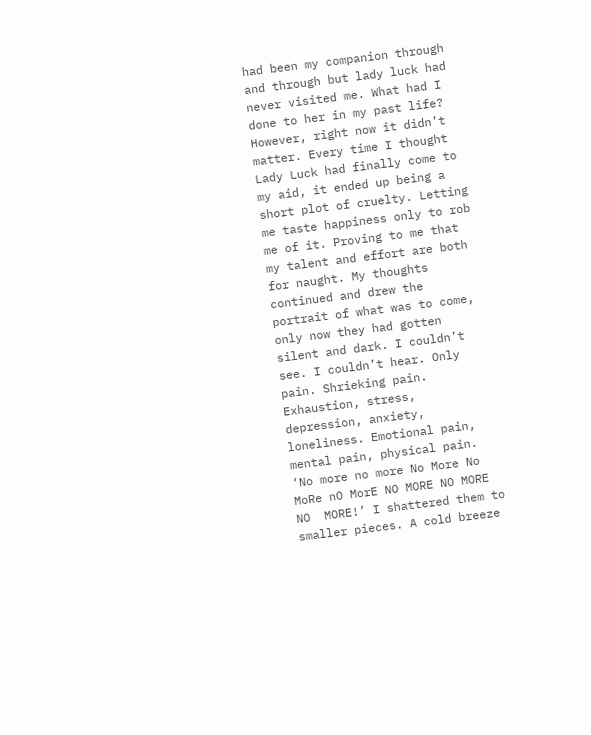had been my companion through and through but lady luck had never visited me. What had I done to her in my past life? However, right now it didn’t matter. Every time I thought Lady Luck had finally come to my aid, it ended up being a short plot of cruelty. Letting me taste happiness only to rob me of it. Proving to me that my talent and effort are both for naught. My thoughts continued and drew the portrait of what was to come, only now they had gotten silent and dark. I couldn’t see. I couldn’t hear. Only pain. Shrieking pain. Exhaustion, stress, depression, anxiety, loneliness. Emotional pain, mental pain, physical pain. ‘No more no more No More No MoRe nO MorE NO MORE NO MORE NO  MORE!’ I shattered them to smaller pieces. A cold breeze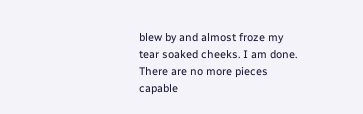blew by and almost froze my tear soaked cheeks. I am done. There are no more pieces capable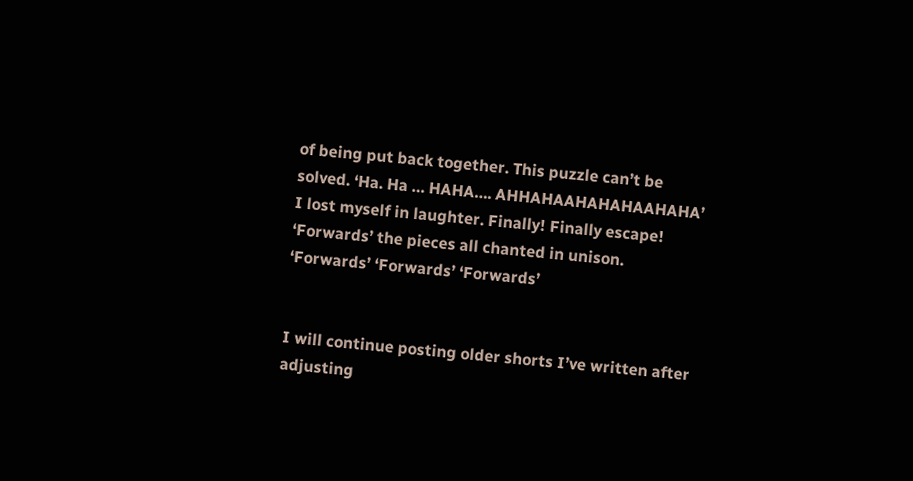of being put back together. This puzzle can’t be solved. ‘Ha. Ha … HAHA…. AHHAHAAHAHAHAAHAHA’ I lost myself in laughter. Finally! Finally escape! ‘Forwards’ the pieces all chanted in unison. ‘Forwards’ ‘Forwards’ ‘Forwards’


I will continue posting older shorts I’ve written after adjusting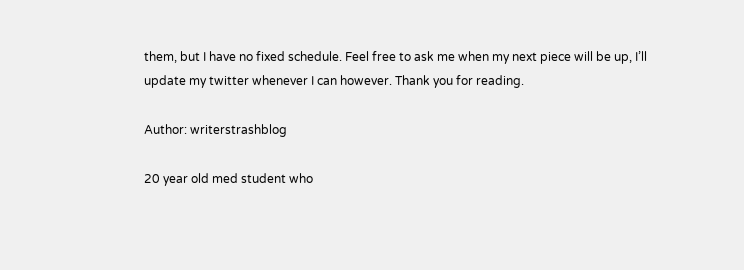them, but I have no fixed schedule. Feel free to ask me when my next piece will be up, I’ll update my twitter whenever I can however. Thank you for reading.

Author: writerstrashblog

20 year old med student who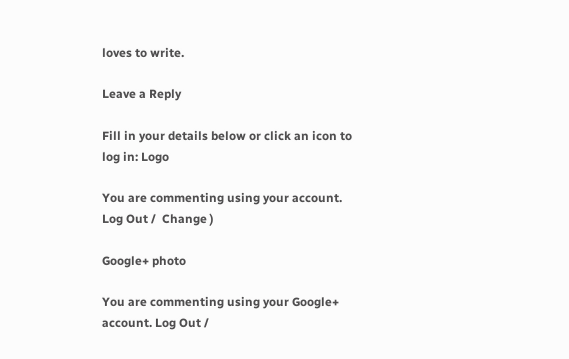loves to write.

Leave a Reply

Fill in your details below or click an icon to log in: Logo

You are commenting using your account. Log Out /  Change )

Google+ photo

You are commenting using your Google+ account. Log Out /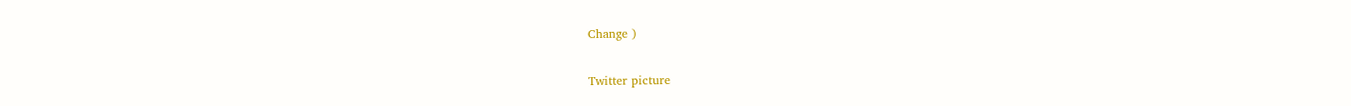Change )

Twitter picture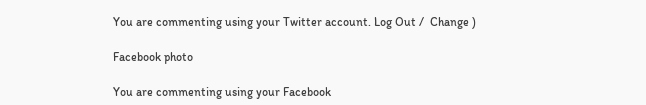You are commenting using your Twitter account. Log Out /  Change )

Facebook photo

You are commenting using your Facebook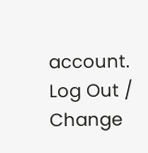account. Log Out /  Change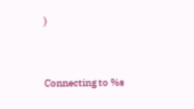)


Connecting to %s